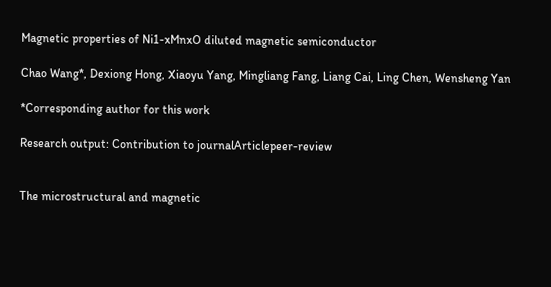Magnetic properties of Ni1-xMnxO diluted magnetic semiconductor

Chao Wang*, Dexiong Hong, Xiaoyu Yang, Mingliang Fang, Liang Cai, Ling Chen, Wensheng Yan

*Corresponding author for this work

Research output: Contribution to journalArticlepeer-review


The microstructural and magnetic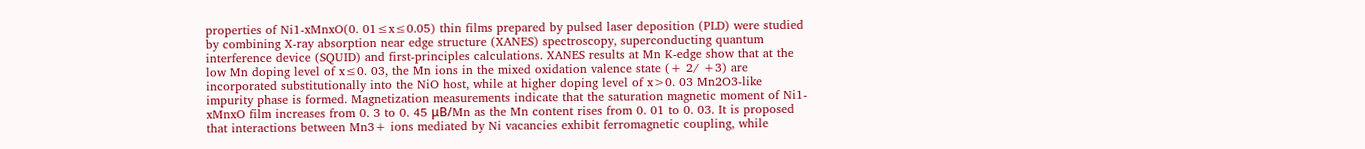properties of Ni1-xMnxO(0. 01≤x≤0.05) thin films prepared by pulsed laser deposition (PLD) were studied by combining X-ray absorption near edge structure (XANES) spectroscopy, superconducting quantum interference device (SQUID) and first-principles calculations. XANES results at Mn K-edge show that at the low Mn doping level of x≤0. 03, the Mn ions in the mixed oxidation valence state (+ 2/ +3) are incorporated substitutionally into the NiO host, while at higher doping level of x>0. 03 Mn2O3-like impurity phase is formed. Magnetization measurements indicate that the saturation magnetic moment of Ni1-xMnxO film increases from 0. 3 to 0. 45 μB/Mn as the Mn content rises from 0. 01 to 0. 03. It is proposed that interactions between Mn3+ ions mediated by Ni vacancies exhibit ferromagnetic coupling, while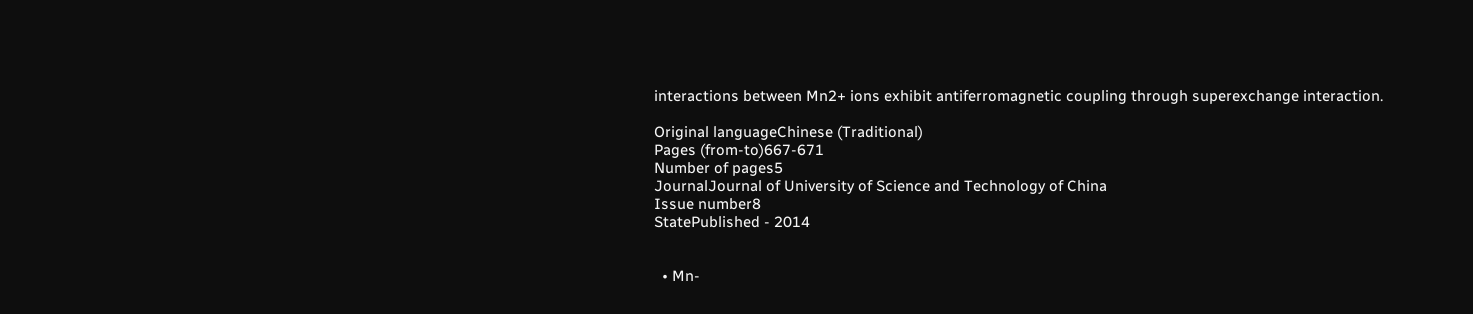interactions between Mn2+ ions exhibit antiferromagnetic coupling through superexchange interaction.

Original languageChinese (Traditional)
Pages (from-to)667-671
Number of pages5
JournalJournal of University of Science and Technology of China
Issue number8
StatePublished - 2014


  • Mn-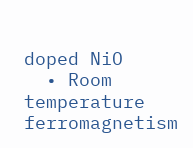doped NiO
  • Room temperature ferromagnetism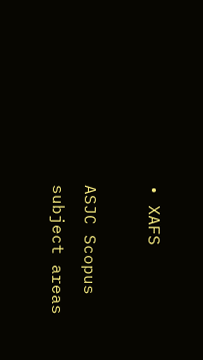• XAFS

ASJC Scopus subject areas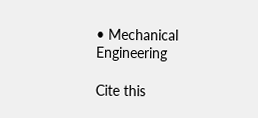• Mechanical Engineering

Cite this